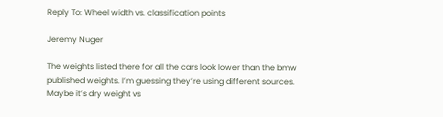Reply To: Wheel width vs. classification points

Jeremy Nuger

The weights listed there for all the cars look lower than the bmw published weights. I’m guessing they’re using different sources. Maybe it’s dry weight vs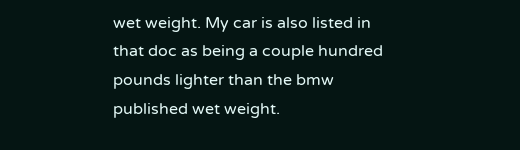wet weight. My car is also listed in that doc as being a couple hundred pounds lighter than the bmw published wet weight.